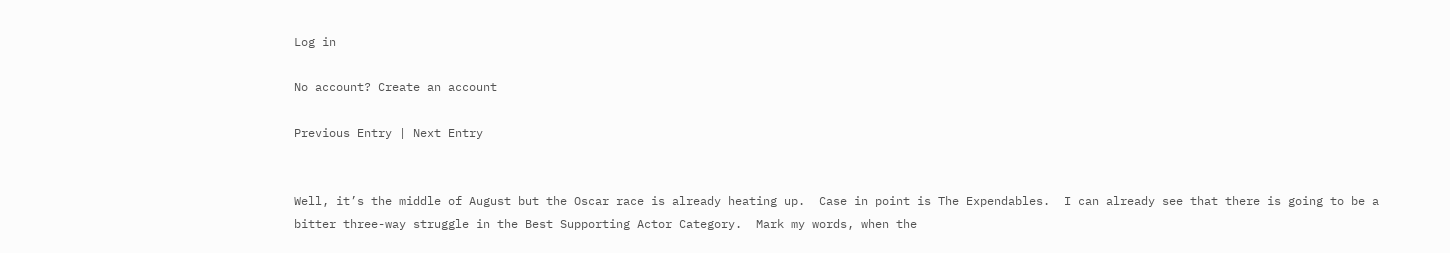Log in

No account? Create an account

Previous Entry | Next Entry


Well, it’s the middle of August but the Oscar race is already heating up.  Case in point is The Expendables.  I can already see that there is going to be a bitter three-way struggle in the Best Supporting Actor Category.  Mark my words, when the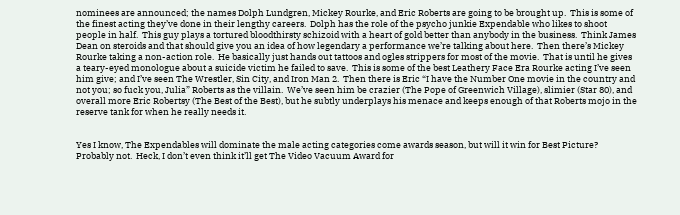nominees are announced; the names Dolph Lundgren, Mickey Rourke, and Eric Roberts are going to be brought up.  This is some of the finest acting they’ve done in their lengthy careers.  Dolph has the role of the psycho junkie Expendable who likes to shoot people in half.  This guy plays a tortured bloodthirsty schizoid with a heart of gold better than anybody in the business.  Think James Dean on steroids and that should give you an idea of how legendary a performance we’re talking about here.  Then there’s Mickey Rourke taking a non-action role.  He basically just hands out tattoos and ogles strippers for most of the movie.  That is until he gives a teary-eyed monologue about a suicide victim he failed to save.  This is some of the best Leathery Face Era Rourke acting I’ve seen him give; and I’ve seen The Wrestler, Sin City, and Iron Man 2.  Then there is Eric “I have the Number One movie in the country and not you; so fuck you, Julia” Roberts as the villain.  We’ve seen him be crazier (The Pope of Greenwich Village), slimier (Star 80), and overall more Eric Robertsy (The Best of the Best), but he subtly underplays his menace and keeps enough of that Roberts mojo in the reserve tank for when he really needs it.


Yes I know, The Expendables will dominate the male acting categories come awards season, but will it win for Best Picture?  Probably not.  Heck, I don’t even think it’ll get The Video Vacuum Award for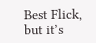Best Flick, but it’s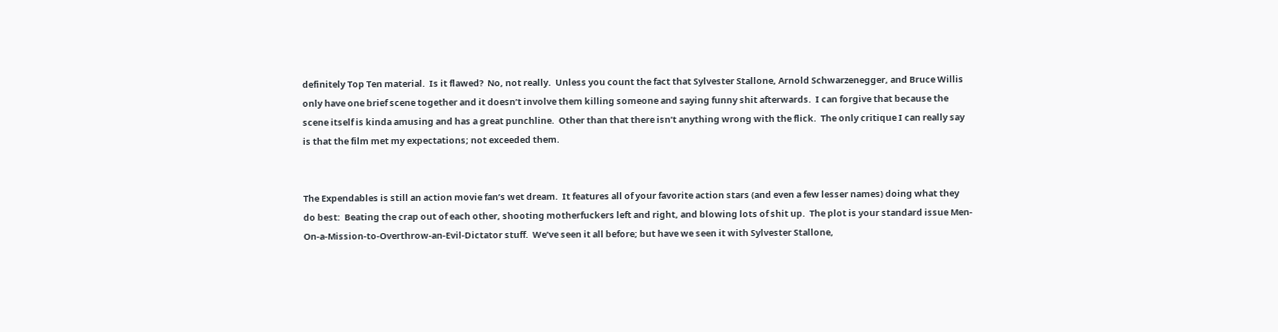definitely Top Ten material.  Is it flawed?  No, not really.  Unless you count the fact that Sylvester Stallone, Arnold Schwarzenegger, and Bruce Willis only have one brief scene together and it doesn’t involve them killing someone and saying funny shit afterwards.  I can forgive that because the scene itself is kinda amusing and has a great punchline.  Other than that there isn’t anything wrong with the flick.  The only critique I can really say is that the film met my expectations; not exceeded them.


The Expendables is still an action movie fan’s wet dream.  It features all of your favorite action stars (and even a few lesser names) doing what they do best:  Beating the crap out of each other, shooting motherfuckers left and right, and blowing lots of shit up.  The plot is your standard issue Men-On-a-Mission-to-Overthrow-an-Evil-Dictator stuff.  We’ve seen it all before; but have we seen it with Sylvester Stallone,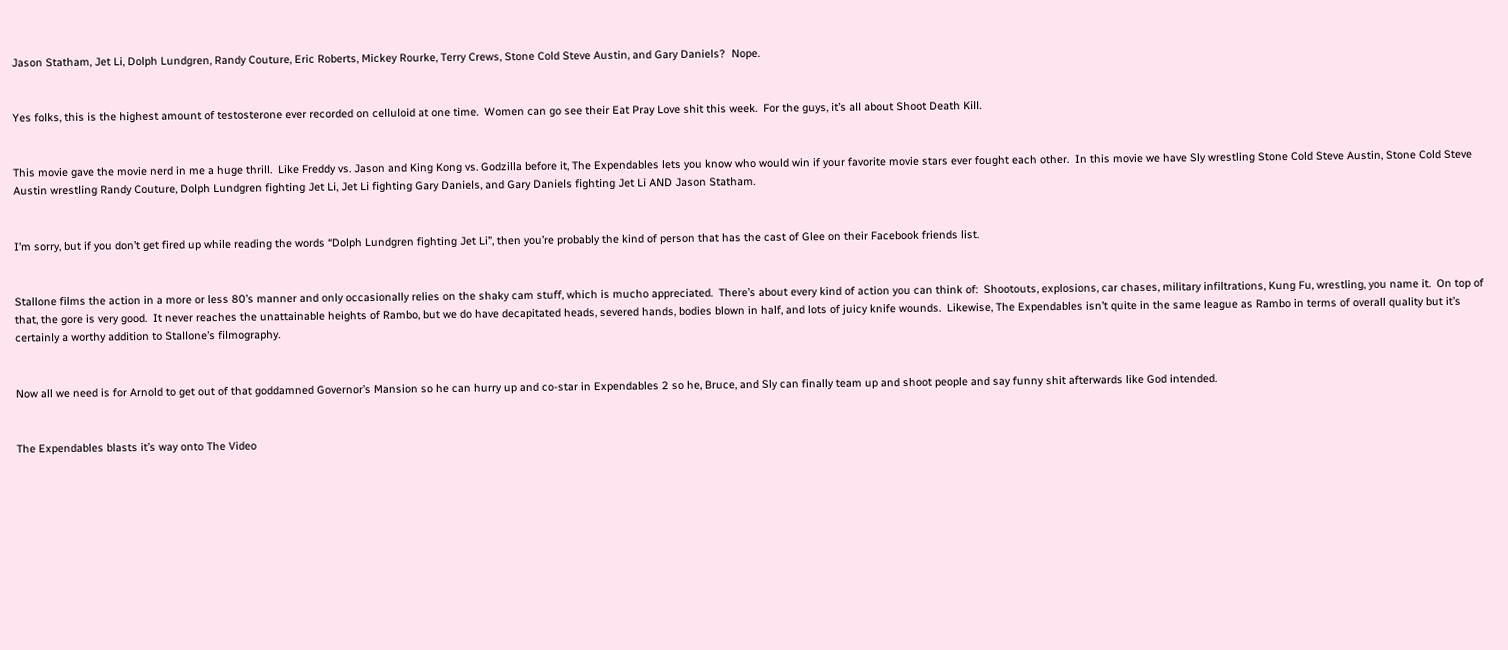Jason Statham, Jet Li, Dolph Lundgren, Randy Couture, Eric Roberts, Mickey Rourke, Terry Crews, Stone Cold Steve Austin, and Gary Daniels?  Nope.


Yes folks, this is the highest amount of testosterone ever recorded on celluloid at one time.  Women can go see their Eat Pray Love shit this week.  For the guys, it’s all about Shoot Death Kill.


This movie gave the movie nerd in me a huge thrill.  Like Freddy vs. Jason and King Kong vs. Godzilla before it, The Expendables lets you know who would win if your favorite movie stars ever fought each other.  In this movie we have Sly wrestling Stone Cold Steve Austin, Stone Cold Steve Austin wrestling Randy Couture, Dolph Lundgren fighting Jet Li, Jet Li fighting Gary Daniels, and Gary Daniels fighting Jet Li AND Jason Statham.


I’m sorry, but if you don’t get fired up while reading the words “Dolph Lundgren fighting Jet Li”, then you’re probably the kind of person that has the cast of Glee on their Facebook friends list.


Stallone films the action in a more or less 80’s manner and only occasionally relies on the shaky cam stuff, which is mucho appreciated.  There’s about every kind of action you can think of:  Shootouts, explosions, car chases, military infiltrations, Kung Fu, wrestling, you name it.  On top of that, the gore is very good.  It never reaches the unattainable heights of Rambo, but we do have decapitated heads, severed hands, bodies blown in half, and lots of juicy knife wounds.  Likewise, The Expendables isn’t quite in the same league as Rambo in terms of overall quality but it’s certainly a worthy addition to Stallone’s filmography.


Now all we need is for Arnold to get out of that goddamned Governor’s Mansion so he can hurry up and co-star in Expendables 2 so he, Bruce, and Sly can finally team up and shoot people and say funny shit afterwards like God intended.


The Expendables blasts it’s way onto The Video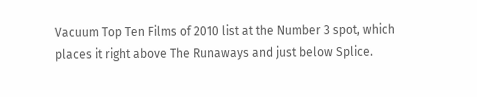Vacuum Top Ten Films of 2010 list at the Number 3 spot, which places it right above The Runaways and just below Splice.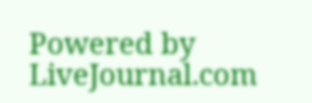Powered by LiveJournal.com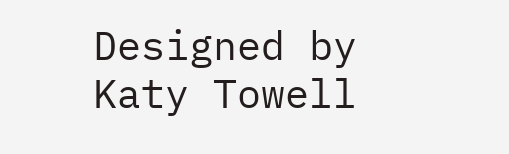Designed by Katy Towell